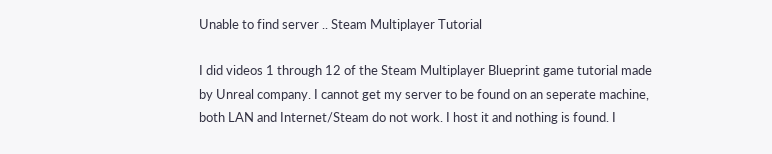Unable to find server .. Steam Multiplayer Tutorial

I did videos 1 through 12 of the Steam Multiplayer Blueprint game tutorial made by Unreal company. I cannot get my server to be found on an seperate machine, both LAN and Internet/Steam do not work. I host it and nothing is found. I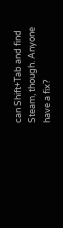can Shift+Tab and find Steam, though. Anyone have a fix?